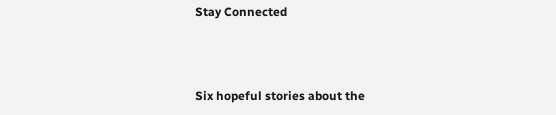Stay Connected



Six hopeful stories about the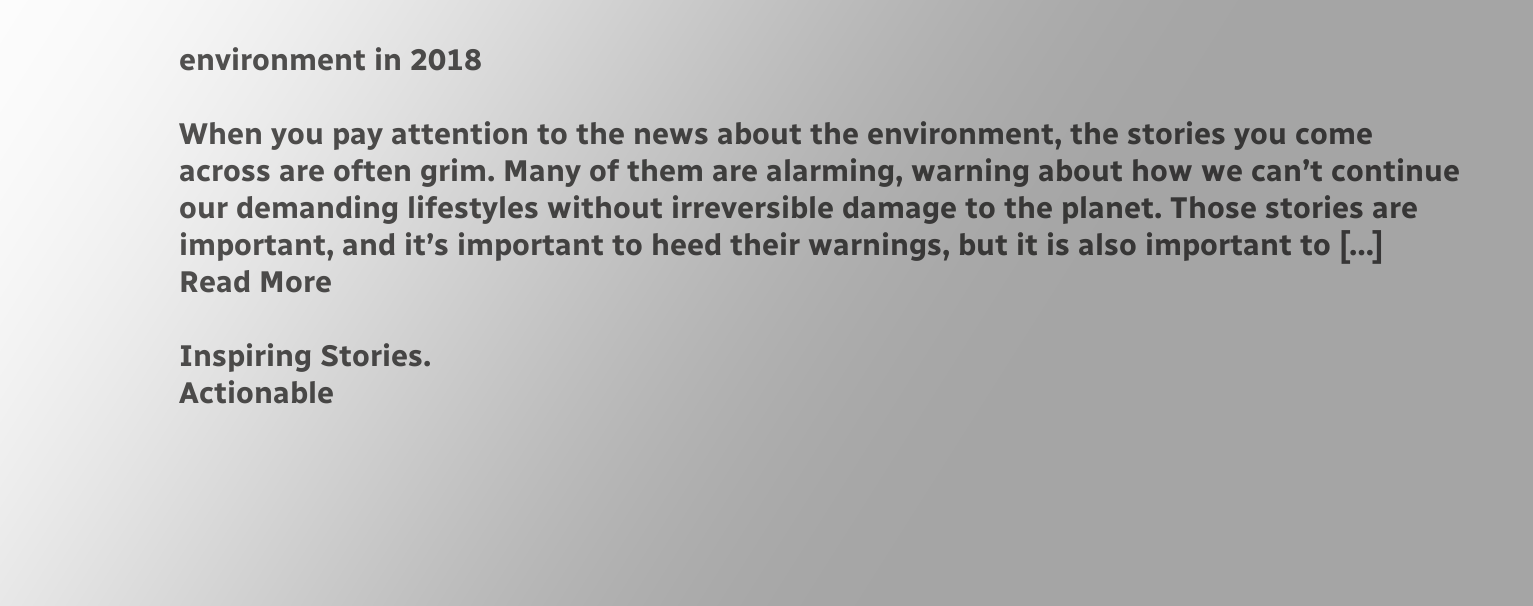environment in 2018

When you pay attention to the news about the environment, the stories you come across are often grim. Many of them are alarming, warning about how we can’t continue our demanding lifestyles without irreversible damage to the planet. Those stories are important, and it’s important to heed their warnings, but it is also important to […]
Read More

Inspiring Stories.
Actionable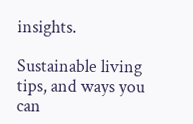insights.

Sustainable living tips, and ways you can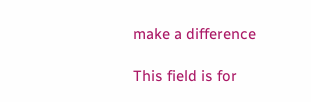make a difference

This field is for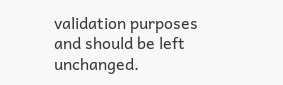validation purposes and should be left unchanged.